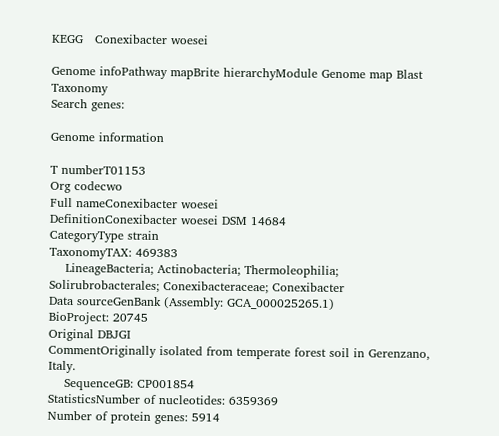KEGG   Conexibacter woesei

Genome infoPathway mapBrite hierarchyModule Genome map Blast Taxonomy
Search genes:

Genome information

T numberT01153
Org codecwo
Full nameConexibacter woesei
DefinitionConexibacter woesei DSM 14684
CategoryType strain
TaxonomyTAX: 469383
    LineageBacteria; Actinobacteria; Thermoleophilia; Solirubrobacterales; Conexibacteraceae; Conexibacter
Data sourceGenBank (Assembly: GCA_000025265.1)
BioProject: 20745
Original DBJGI
CommentOriginally isolated from temperate forest soil in Gerenzano, Italy.
    SequenceGB: CP001854
StatisticsNumber of nucleotides: 6359369
Number of protein genes: 5914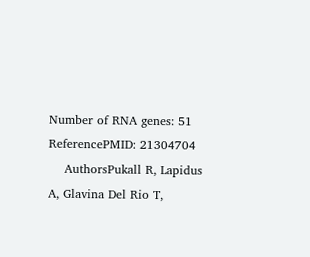Number of RNA genes: 51
ReferencePMID: 21304704
    AuthorsPukall R, Lapidus A, Glavina Del Rio T,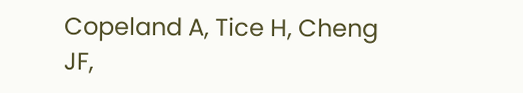Copeland A, Tice H, Cheng JF,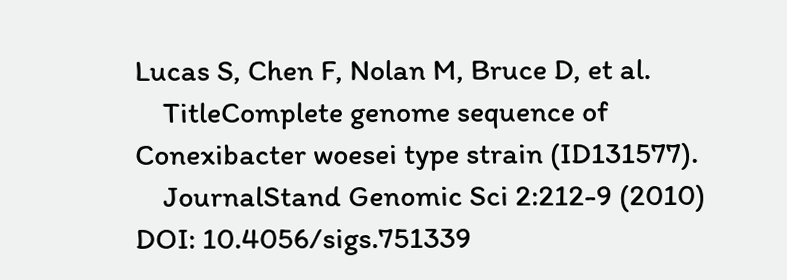Lucas S, Chen F, Nolan M, Bruce D, et al.
    TitleComplete genome sequence of Conexibacter woesei type strain (ID131577).
    JournalStand Genomic Sci 2:212-9 (2010)
DOI: 10.4056/sigs.751339